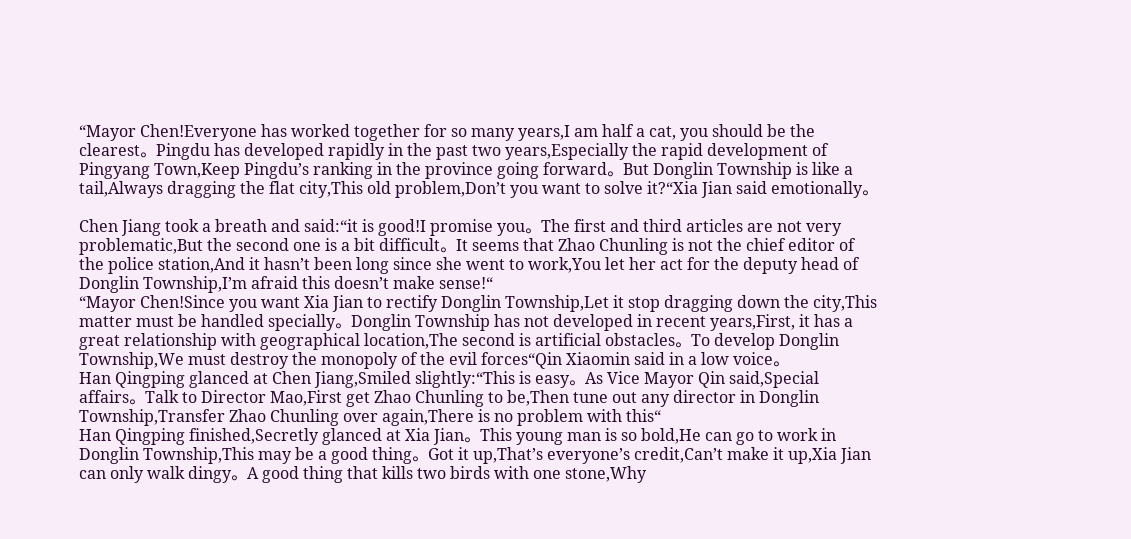“Mayor Chen!Everyone has worked together for so many years,I am half a cat, you should be the clearest。Pingdu has developed rapidly in the past two years,Especially the rapid development of Pingyang Town,Keep Pingdu’s ranking in the province going forward。But Donglin Township is like a tail,Always dragging the flat city,This old problem,Don’t you want to solve it?“Xia Jian said emotionally。

Chen Jiang took a breath and said:“it is good!I promise you。The first and third articles are not very problematic,But the second one is a bit difficult。It seems that Zhao Chunling is not the chief editor of the police station,And it hasn’t been long since she went to work,You let her act for the deputy head of Donglin Township,I’m afraid this doesn’t make sense!“
“Mayor Chen!Since you want Xia Jian to rectify Donglin Township,Let it stop dragging down the city,This matter must be handled specially。Donglin Township has not developed in recent years,First, it has a great relationship with geographical location,The second is artificial obstacles。To develop Donglin Township,We must destroy the monopoly of the evil forces“Qin Xiaomin said in a low voice。
Han Qingping glanced at Chen Jiang,Smiled slightly:“This is easy。As Vice Mayor Qin said,Special affairs。Talk to Director Mao,First get Zhao Chunling to be,Then tune out any director in Donglin Township,Transfer Zhao Chunling over again,There is no problem with this“
Han Qingping finished,Secretly glanced at Xia Jian。This young man is so bold,He can go to work in Donglin Township,This may be a good thing。Got it up,That’s everyone’s credit,Can’t make it up,Xia Jian can only walk dingy。A good thing that kills two birds with one stone,Why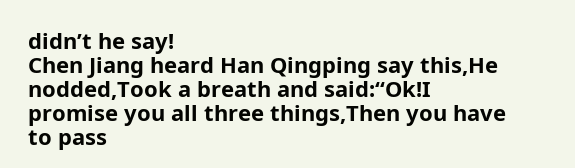didn’t he say!
Chen Jiang heard Han Qingping say this,He nodded,Took a breath and said:“Ok!I promise you all three things,Then you have to pass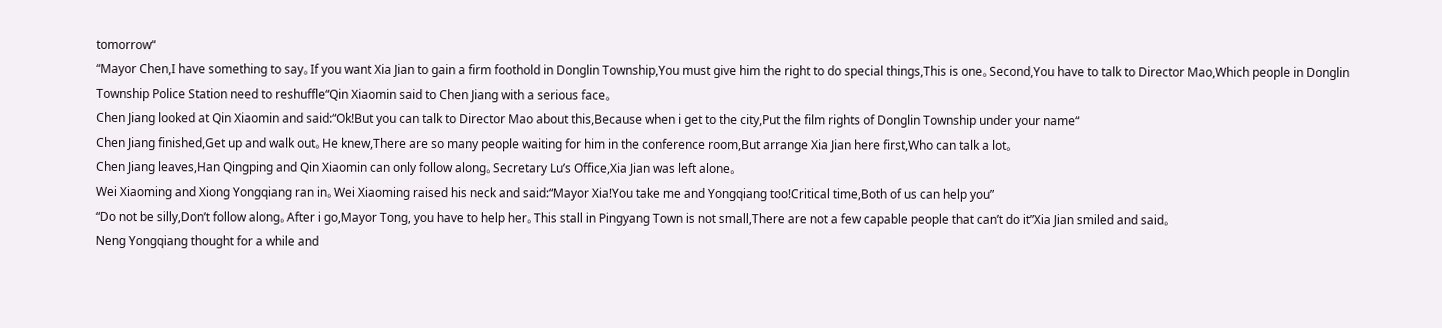tomorrow“
“Mayor Chen,I have something to say。If you want Xia Jian to gain a firm foothold in Donglin Township,You must give him the right to do special things,This is one。Second,You have to talk to Director Mao,Which people in Donglin Township Police Station need to reshuffle“Qin Xiaomin said to Chen Jiang with a serious face。
Chen Jiang looked at Qin Xiaomin and said:“Ok!But you can talk to Director Mao about this,Because when i get to the city,Put the film rights of Donglin Township under your name“
Chen Jiang finished,Get up and walk out。He knew,There are so many people waiting for him in the conference room,But arrange Xia Jian here first,Who can talk a lot。
Chen Jiang leaves,Han Qingping and Qin Xiaomin can only follow along。Secretary Lu’s Office,Xia Jian was left alone。
Wei Xiaoming and Xiong Yongqiang ran in。Wei Xiaoming raised his neck and said:“Mayor Xia!You take me and Yongqiang too!Critical time,Both of us can help you”
“Do not be silly,Don’t follow along。After i go,Mayor Tong, you have to help her。This stall in Pingyang Town is not small,There are not a few capable people that can’t do it”Xia Jian smiled and said。
Neng Yongqiang thought for a while and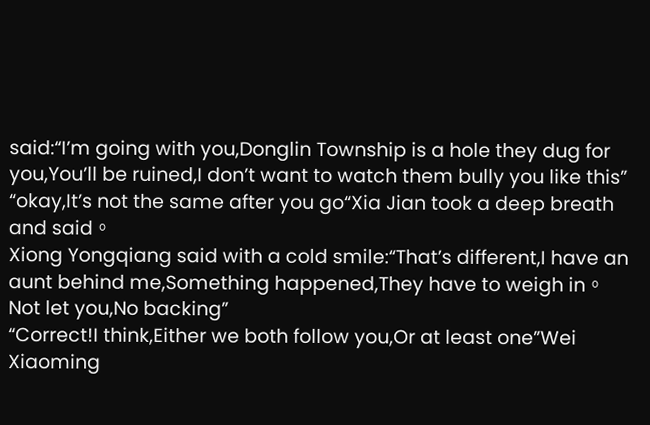said:“I’m going with you,Donglin Township is a hole they dug for you,You’ll be ruined,I don’t want to watch them bully you like this”
“okay,It’s not the same after you go“Xia Jian took a deep breath and said。
Xiong Yongqiang said with a cold smile:“That’s different,I have an aunt behind me,Something happened,They have to weigh in。Not let you,No backing”
“Correct!I think,Either we both follow you,Or at least one”Wei Xiaoming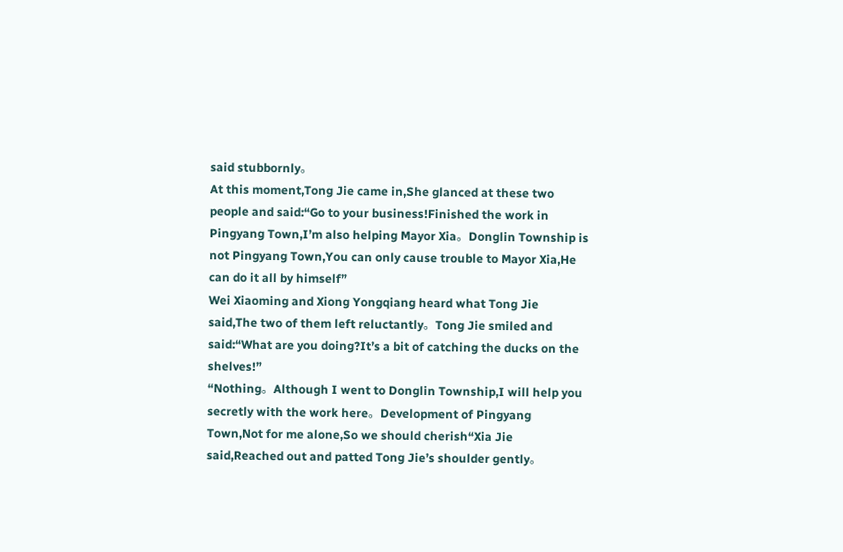said stubbornly。
At this moment,Tong Jie came in,She glanced at these two people and said:“Go to your business!Finished the work in Pingyang Town,I’m also helping Mayor Xia。Donglin Township is not Pingyang Town,You can only cause trouble to Mayor Xia,He can do it all by himself”
Wei Xiaoming and Xiong Yongqiang heard what Tong Jie said,The two of them left reluctantly。Tong Jie smiled and said:“What are you doing?It’s a bit of catching the ducks on the shelves!”
“Nothing。Although I went to Donglin Township,I will help you secretly with the work here。Development of Pingyang Town,Not for me alone,So we should cherish“Xia Jie said,Reached out and patted Tong Jie’s shoulder gently。